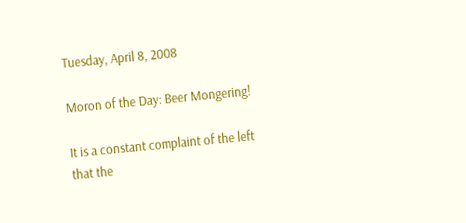Tuesday, April 8, 2008

Moron of the Day: Beer Mongering!

It is a constant complaint of the left that the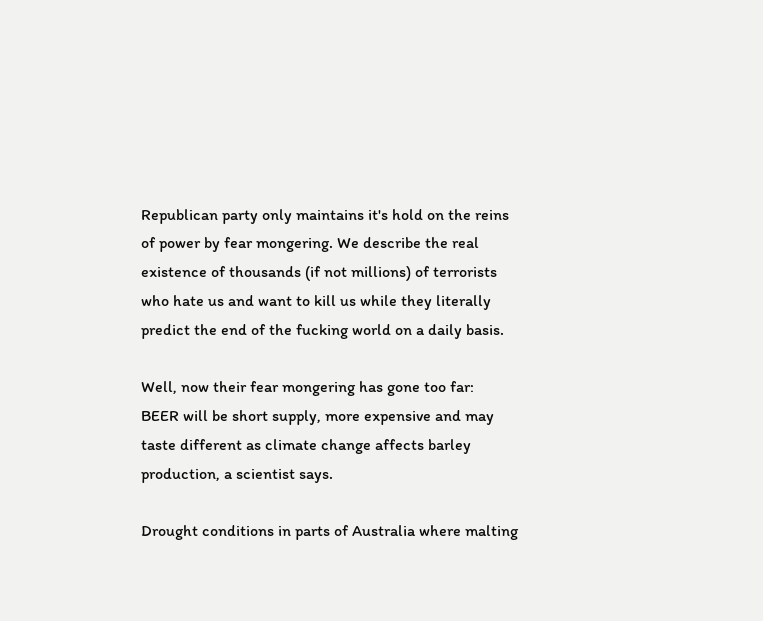Republican party only maintains it's hold on the reins of power by fear mongering. We describe the real existence of thousands (if not millions) of terrorists who hate us and want to kill us while they literally predict the end of the fucking world on a daily basis.

Well, now their fear mongering has gone too far:
BEER will be short supply, more expensive and may taste different as climate change affects barley production, a scientist says.

Drought conditions in parts of Australia where malting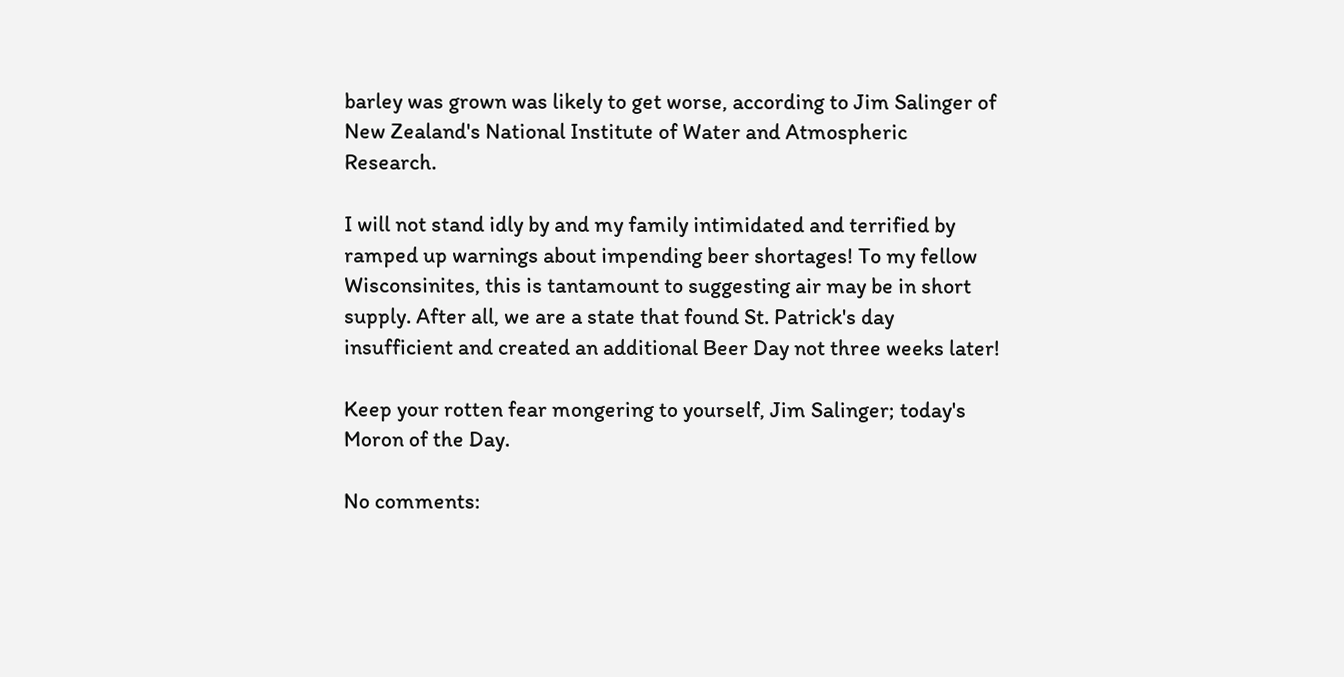barley was grown was likely to get worse, according to Jim Salinger of New Zealand's National Institute of Water and Atmospheric Research.

I will not stand idly by and my family intimidated and terrified by ramped up warnings about impending beer shortages! To my fellow Wisconsinites, this is tantamount to suggesting air may be in short supply. After all, we are a state that found St. Patrick's day insufficient and created an additional Beer Day not three weeks later!

Keep your rotten fear mongering to yourself, Jim Salinger; today's Moron of the Day.

No comments: